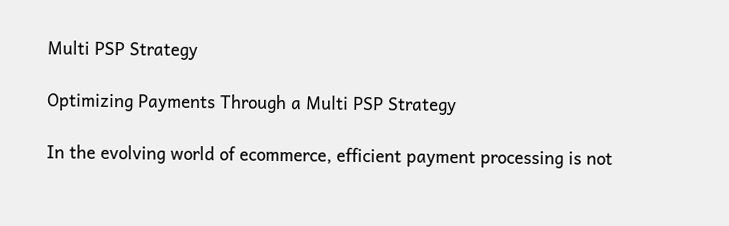Multi PSP Strategy

Optimizing Payments Through a Multi PSP Strategy

In the evolving world of ecommerce, efficient payment processing is not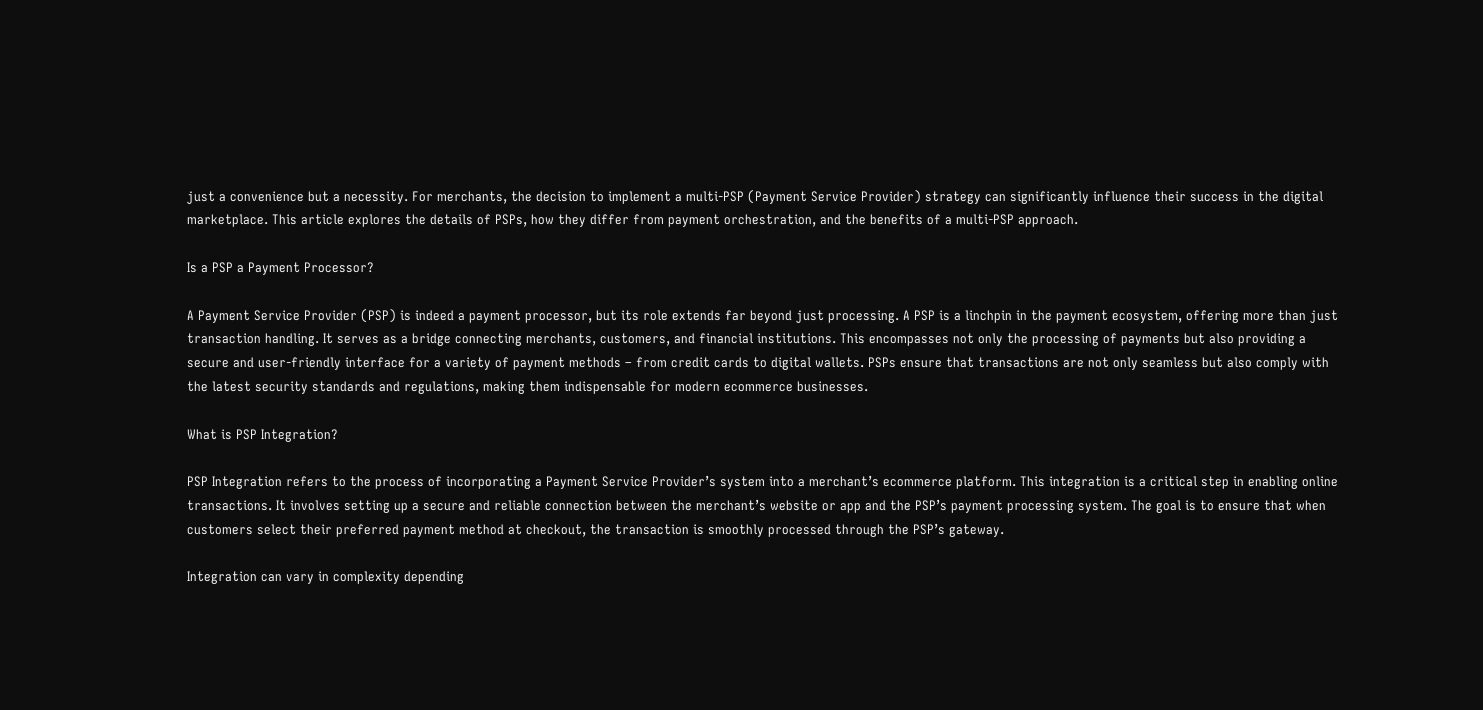just a convenience but a necessity. For merchants, the decision to implement a multi-PSP (Payment Service Provider) strategy can significantly influence their success in the digital marketplace. This article explores the details of PSPs, how they differ from payment orchestration, and the benefits of a multi-PSP approach.

Is a PSP a Payment Processor?

A Payment Service Provider (PSP) is indeed a payment processor, but its role extends far beyond just processing. A PSP is a linchpin in the payment ecosystem, offering more than just transaction handling. It serves as a bridge connecting merchants, customers, and financial institutions. This encompasses not only the processing of payments but also providing a secure and user-friendly interface for a variety of payment methods – from credit cards to digital wallets. PSPs ensure that transactions are not only seamless but also comply with the latest security standards and regulations, making them indispensable for modern ecommerce businesses.

What is PSP Integration?

PSP Integration refers to the process of incorporating a Payment Service Provider’s system into a merchant’s ecommerce platform. This integration is a critical step in enabling online transactions. It involves setting up a secure and reliable connection between the merchant’s website or app and the PSP’s payment processing system. The goal is to ensure that when customers select their preferred payment method at checkout, the transaction is smoothly processed through the PSP’s gateway.

Integration can vary in complexity depending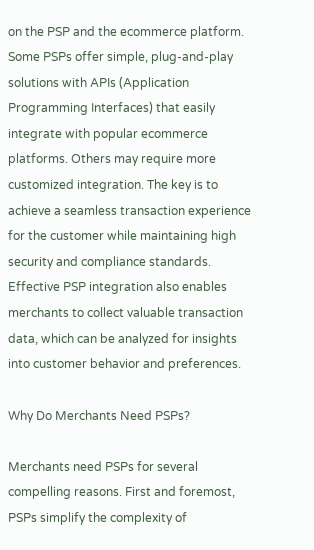on the PSP and the ecommerce platform. Some PSPs offer simple, plug-and-play solutions with APIs (Application Programming Interfaces) that easily integrate with popular ecommerce platforms. Others may require more customized integration. The key is to achieve a seamless transaction experience for the customer while maintaining high security and compliance standards. Effective PSP integration also enables merchants to collect valuable transaction data, which can be analyzed for insights into customer behavior and preferences.

Why Do Merchants Need PSPs?

Merchants need PSPs for several compelling reasons. First and foremost, PSPs simplify the complexity of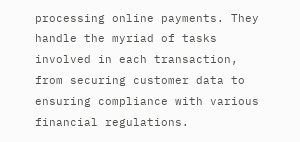processing online payments. They handle the myriad of tasks involved in each transaction, from securing customer data to ensuring compliance with various financial regulations.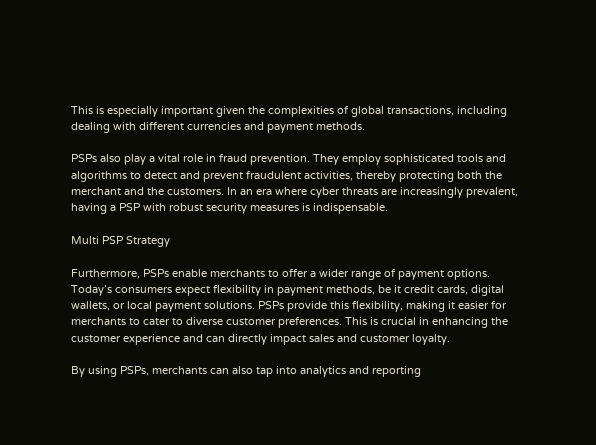This is especially important given the complexities of global transactions, including dealing with different currencies and payment methods.

PSPs also play a vital role in fraud prevention. They employ sophisticated tools and algorithms to detect and prevent fraudulent activities, thereby protecting both the merchant and the customers. In an era where cyber threats are increasingly prevalent, having a PSP with robust security measures is indispensable.

Multi PSP Strategy

Furthermore, PSPs enable merchants to offer a wider range of payment options. Today’s consumers expect flexibility in payment methods, be it credit cards, digital wallets, or local payment solutions. PSPs provide this flexibility, making it easier for merchants to cater to diverse customer preferences. This is crucial in enhancing the customer experience and can directly impact sales and customer loyalty.

By using PSPs, merchants can also tap into analytics and reporting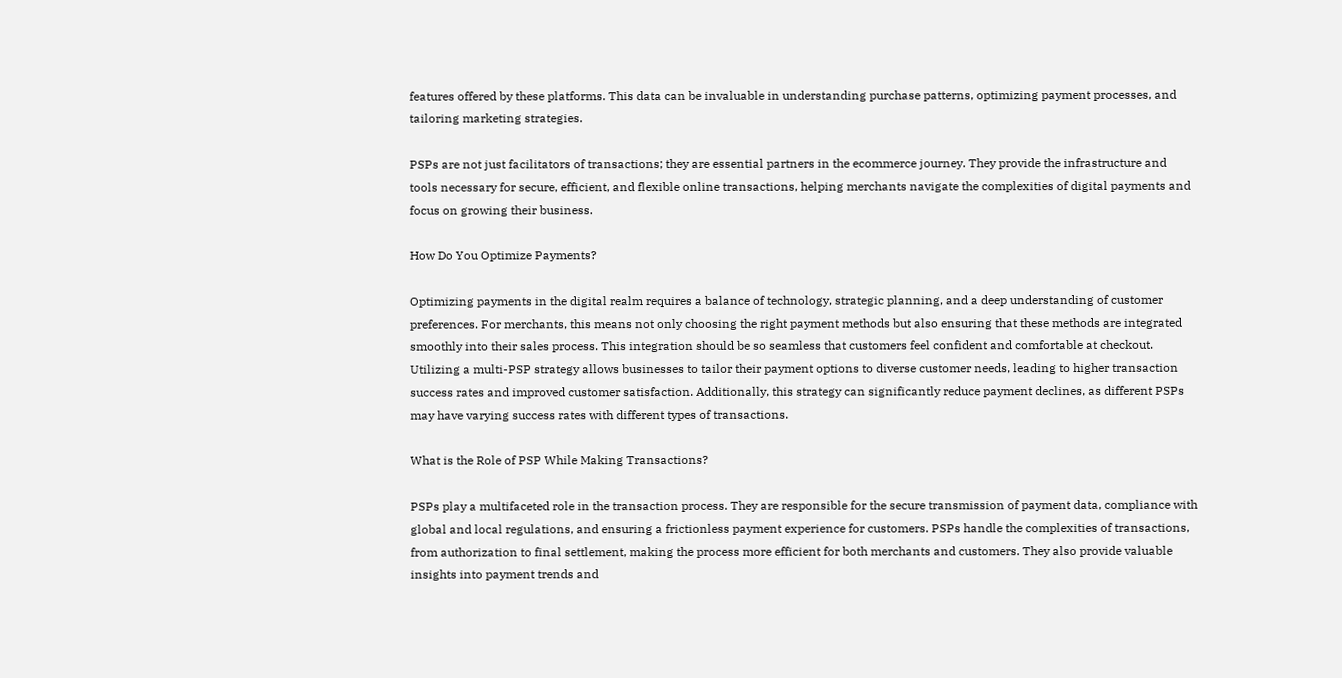features offered by these platforms. This data can be invaluable in understanding purchase patterns, optimizing payment processes, and tailoring marketing strategies.

PSPs are not just facilitators of transactions; they are essential partners in the ecommerce journey. They provide the infrastructure and tools necessary for secure, efficient, and flexible online transactions, helping merchants navigate the complexities of digital payments and focus on growing their business.

How Do You Optimize Payments?

Optimizing payments in the digital realm requires a balance of technology, strategic planning, and a deep understanding of customer preferences. For merchants, this means not only choosing the right payment methods but also ensuring that these methods are integrated smoothly into their sales process. This integration should be so seamless that customers feel confident and comfortable at checkout. Utilizing a multi-PSP strategy allows businesses to tailor their payment options to diverse customer needs, leading to higher transaction success rates and improved customer satisfaction. Additionally, this strategy can significantly reduce payment declines, as different PSPs may have varying success rates with different types of transactions.

What is the Role of PSP While Making Transactions?

PSPs play a multifaceted role in the transaction process. They are responsible for the secure transmission of payment data, compliance with global and local regulations, and ensuring a frictionless payment experience for customers. PSPs handle the complexities of transactions, from authorization to final settlement, making the process more efficient for both merchants and customers. They also provide valuable insights into payment trends and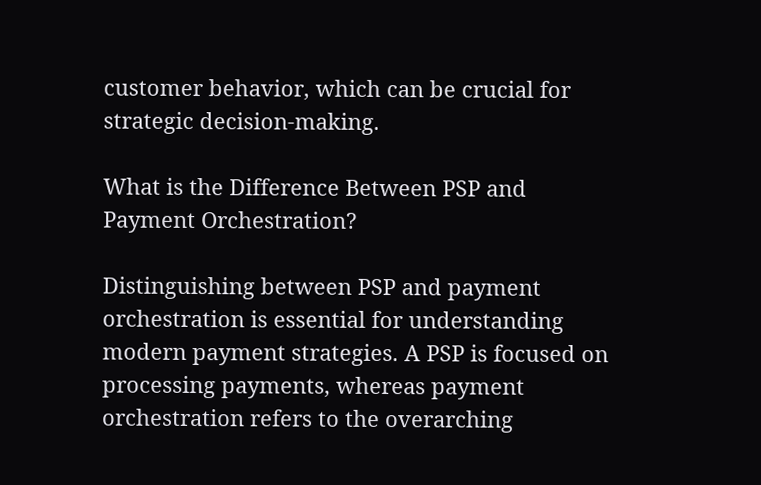customer behavior, which can be crucial for strategic decision-making.

What is the Difference Between PSP and Payment Orchestration?

Distinguishing between PSP and payment orchestration is essential for understanding modern payment strategies. A PSP is focused on processing payments, whereas payment orchestration refers to the overarching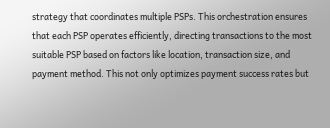strategy that coordinates multiple PSPs. This orchestration ensures that each PSP operates efficiently, directing transactions to the most suitable PSP based on factors like location, transaction size, and payment method. This not only optimizes payment success rates but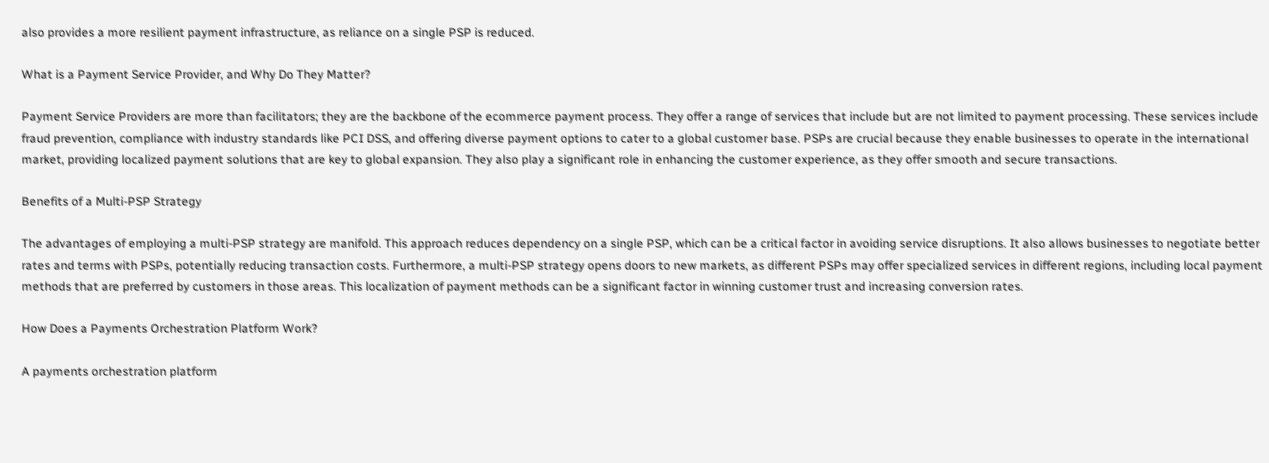also provides a more resilient payment infrastructure, as reliance on a single PSP is reduced.

What is a Payment Service Provider, and Why Do They Matter?

Payment Service Providers are more than facilitators; they are the backbone of the ecommerce payment process. They offer a range of services that include but are not limited to payment processing. These services include fraud prevention, compliance with industry standards like PCI DSS, and offering diverse payment options to cater to a global customer base. PSPs are crucial because they enable businesses to operate in the international market, providing localized payment solutions that are key to global expansion. They also play a significant role in enhancing the customer experience, as they offer smooth and secure transactions.

Benefits of a Multi-PSP Strategy

The advantages of employing a multi-PSP strategy are manifold. This approach reduces dependency on a single PSP, which can be a critical factor in avoiding service disruptions. It also allows businesses to negotiate better rates and terms with PSPs, potentially reducing transaction costs. Furthermore, a multi-PSP strategy opens doors to new markets, as different PSPs may offer specialized services in different regions, including local payment methods that are preferred by customers in those areas. This localization of payment methods can be a significant factor in winning customer trust and increasing conversion rates.

How Does a Payments Orchestration Platform Work?

A payments orchestration platform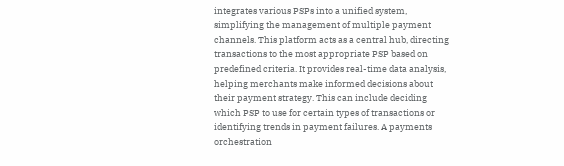integrates various PSPs into a unified system, simplifying the management of multiple payment channels. This platform acts as a central hub, directing transactions to the most appropriate PSP based on predefined criteria. It provides real-time data analysis, helping merchants make informed decisions about their payment strategy. This can include deciding which PSP to use for certain types of transactions or identifying trends in payment failures. A payments orchestration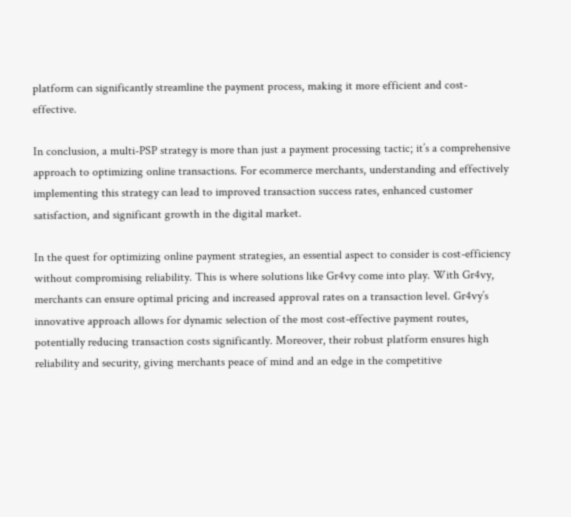platform can significantly streamline the payment process, making it more efficient and cost-effective.

In conclusion, a multi-PSP strategy is more than just a payment processing tactic; it’s a comprehensive approach to optimizing online transactions. For ecommerce merchants, understanding and effectively implementing this strategy can lead to improved transaction success rates, enhanced customer satisfaction, and significant growth in the digital market.

In the quest for optimizing online payment strategies, an essential aspect to consider is cost-efficiency without compromising reliability. This is where solutions like Gr4vy come into play. With Gr4vy, merchants can ensure optimal pricing and increased approval rates on a transaction level. Gr4vy’s innovative approach allows for dynamic selection of the most cost-effective payment routes, potentially reducing transaction costs significantly. Moreover, their robust platform ensures high reliability and security, giving merchants peace of mind and an edge in the competitive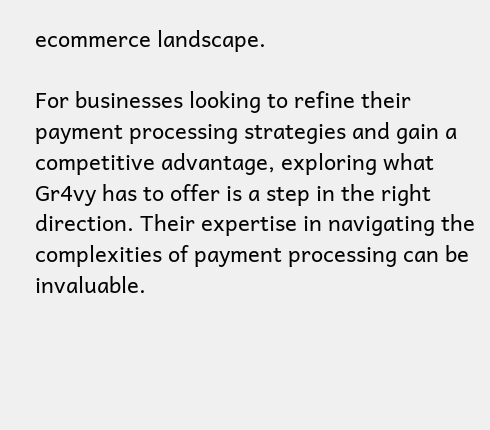ecommerce landscape.

For businesses looking to refine their payment processing strategies and gain a competitive advantage, exploring what Gr4vy has to offer is a step in the right direction. Their expertise in navigating the complexities of payment processing can be invaluable.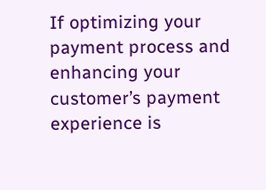If optimizing your payment process and enhancing your customer’s payment experience is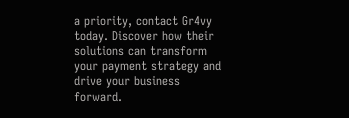a priority, contact Gr4vy today. Discover how their solutions can transform your payment strategy and drive your business forward.